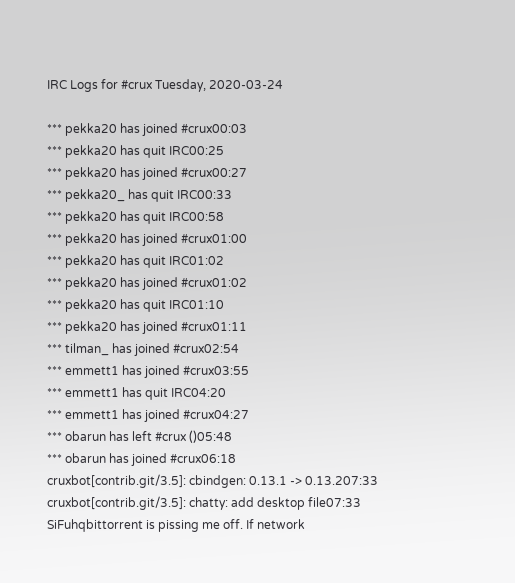IRC Logs for #crux Tuesday, 2020-03-24

*** pekka20 has joined #crux00:03
*** pekka20 has quit IRC00:25
*** pekka20 has joined #crux00:27
*** pekka20_ has quit IRC00:33
*** pekka20 has quit IRC00:58
*** pekka20 has joined #crux01:00
*** pekka20 has quit IRC01:02
*** pekka20 has joined #crux01:02
*** pekka20 has quit IRC01:10
*** pekka20 has joined #crux01:11
*** tilman_ has joined #crux02:54
*** emmett1 has joined #crux03:55
*** emmett1 has quit IRC04:20
*** emmett1 has joined #crux04:27
*** obarun has left #crux ()05:48
*** obarun has joined #crux06:18
cruxbot[contrib.git/3.5]: cbindgen: 0.13.1 -> 0.13.207:33
cruxbot[contrib.git/3.5]: chatty: add desktop file07:33
SiFuhqbittorrent is pissing me off. If network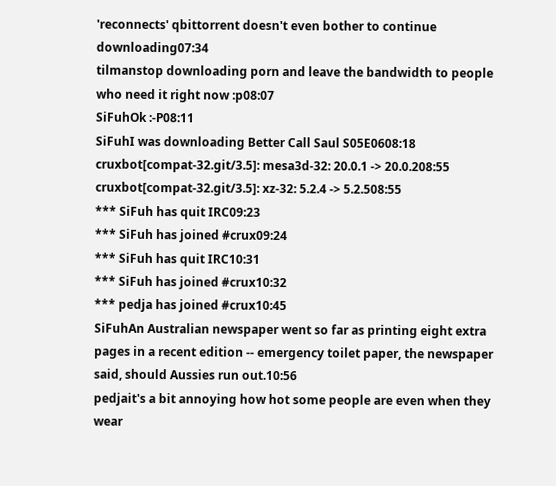'reconnects' qbittorrent doesn't even bother to continue downloading07:34
tilmanstop downloading porn and leave the bandwidth to people who need it right now :p08:07
SiFuhOk :-P08:11
SiFuhI was downloading Better Call Saul S05E0608:18
cruxbot[compat-32.git/3.5]: mesa3d-32: 20.0.1 -> 20.0.208:55
cruxbot[compat-32.git/3.5]: xz-32: 5.2.4 -> 5.2.508:55
*** SiFuh has quit IRC09:23
*** SiFuh has joined #crux09:24
*** SiFuh has quit IRC10:31
*** SiFuh has joined #crux10:32
*** pedja has joined #crux10:45
SiFuhAn Australian newspaper went so far as printing eight extra pages in a recent edition -- emergency toilet paper, the newspaper said, should Aussies run out.10:56
pedjait's a bit annoying how hot some people are even when they wear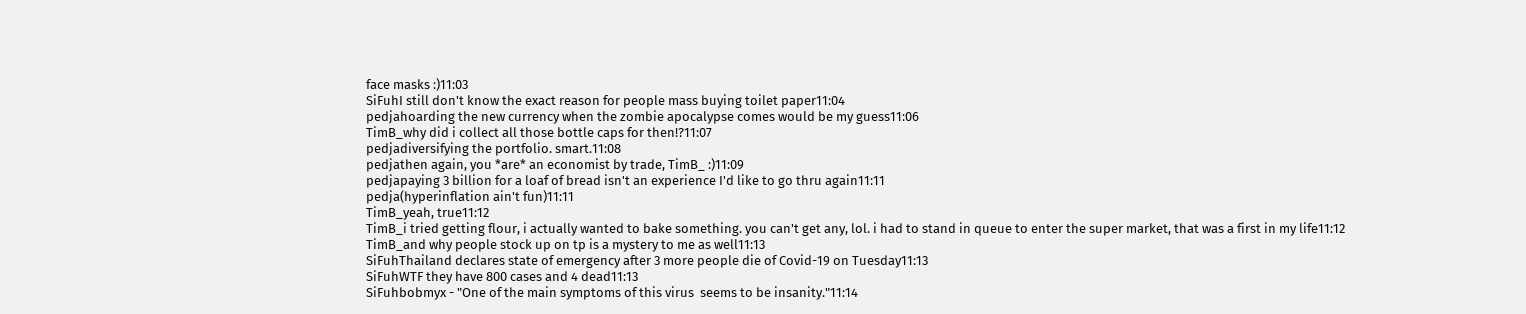face masks :)11:03
SiFuhI still don't know the exact reason for people mass buying toilet paper11:04
pedjahoarding the new currency when the zombie apocalypse comes would be my guess11:06
TimB_why did i collect all those bottle caps for then!?11:07
pedjadiversifying the portfolio. smart.11:08
pedjathen again, you *are* an economist by trade, TimB_ :)11:09
pedjapaying 3 billion for a loaf of bread isn't an experience I'd like to go thru again11:11
pedja(hyperinflation ain't fun)11:11
TimB_yeah, true11:12
TimB_i tried getting flour, i actually wanted to bake something. you can't get any, lol. i had to stand in queue to enter the super market, that was a first in my life11:12
TimB_and why people stock up on tp is a mystery to me as well11:13
SiFuhThailand declares state of emergency after 3 more people die of Covid-19 on Tuesday11:13
SiFuhWTF they have 800 cases and 4 dead11:13
SiFuhbobmyx - "One of the main symptoms of this virus  seems to be insanity."11:14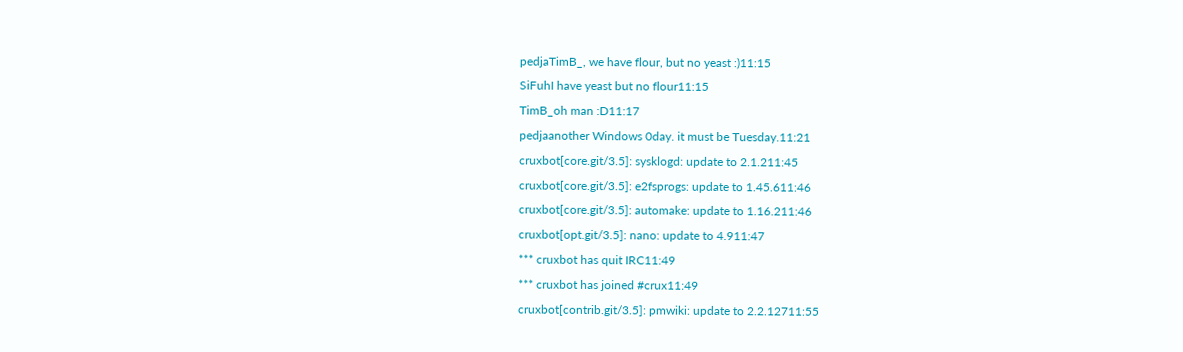pedjaTimB_, we have flour, but no yeast :)11:15
SiFuhI have yeast but no flour11:15
TimB_oh man :D11:17
pedjaanother Windows 0day. it must be Tuesday.11:21
cruxbot[core.git/3.5]: sysklogd: update to 2.1.211:45
cruxbot[core.git/3.5]: e2fsprogs: update to 1.45.611:46
cruxbot[core.git/3.5]: automake: update to 1.16.211:46
cruxbot[opt.git/3.5]: nano: update to 4.911:47
*** cruxbot has quit IRC11:49
*** cruxbot has joined #crux11:49
cruxbot[contrib.git/3.5]: pmwiki: update to 2.2.12711:55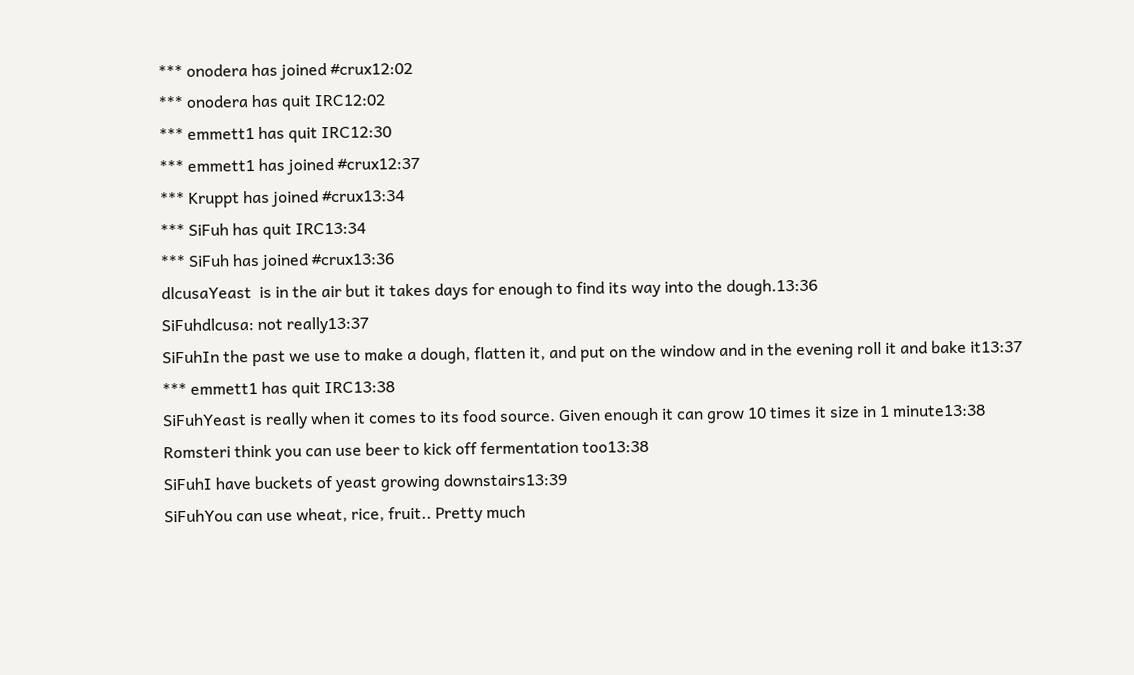*** onodera has joined #crux12:02
*** onodera has quit IRC12:02
*** emmett1 has quit IRC12:30
*** emmett1 has joined #crux12:37
*** Kruppt has joined #crux13:34
*** SiFuh has quit IRC13:34
*** SiFuh has joined #crux13:36
dlcusaYeast  is in the air but it takes days for enough to find its way into the dough.13:36
SiFuhdlcusa: not really13:37
SiFuhIn the past we use to make a dough, flatten it, and put on the window and in the evening roll it and bake it13:37
*** emmett1 has quit IRC13:38
SiFuhYeast is really when it comes to its food source. Given enough it can grow 10 times it size in 1 minute13:38
Romsteri think you can use beer to kick off fermentation too13:38
SiFuhI have buckets of yeast growing downstairs13:39
SiFuhYou can use wheat, rice, fruit.. Pretty much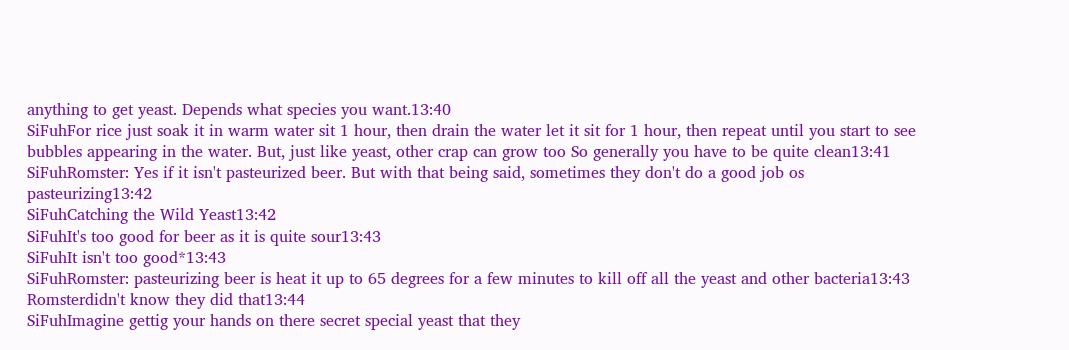anything to get yeast. Depends what species you want.13:40
SiFuhFor rice just soak it in warm water sit 1 hour, then drain the water let it sit for 1 hour, then repeat until you start to see bubbles appearing in the water. But, just like yeast, other crap can grow too So generally you have to be quite clean13:41
SiFuhRomster: Yes if it isn't pasteurized beer. But with that being said, sometimes they don't do a good job os pasteurizing13:42
SiFuhCatching the Wild Yeast13:42
SiFuhIt's too good for beer as it is quite sour13:43
SiFuhIt isn't too good*13:43
SiFuhRomster: pasteurizing beer is heat it up to 65 degrees for a few minutes to kill off all the yeast and other bacteria13:43
Romsterdidn't know they did that13:44
SiFuhImagine gettig your hands on there secret special yeast that they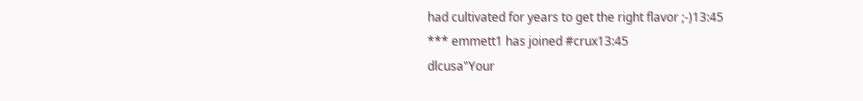had cultivated for years to get the right flavor ;-)13:45
*** emmett1 has joined #crux13:45
dlcusa"Your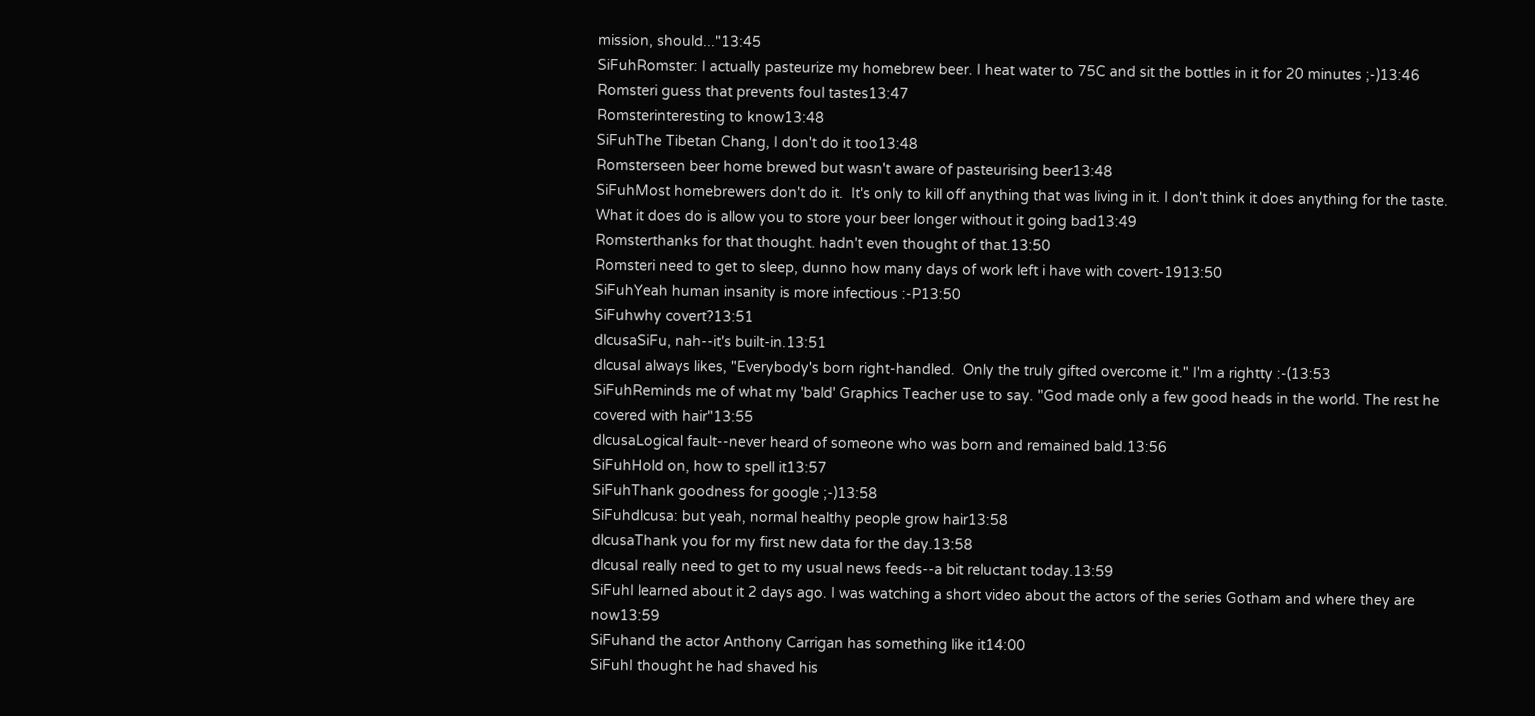mission, should..."13:45
SiFuhRomster: I actually pasteurize my homebrew beer. I heat water to 75C and sit the bottles in it for 20 minutes ;-)13:46
Romsteri guess that prevents foul tastes13:47
Romsterinteresting to know13:48
SiFuhThe Tibetan Chang, I don't do it too13:48
Romsterseen beer home brewed but wasn't aware of pasteurising beer13:48
SiFuhMost homebrewers don't do it.  It's only to kill off anything that was living in it. I don't think it does anything for the taste. What it does do is allow you to store your beer longer without it going bad13:49
Romsterthanks for that thought. hadn't even thought of that.13:50
Romsteri need to get to sleep, dunno how many days of work left i have with covert-1913:50
SiFuhYeah human insanity is more infectious :-P13:50
SiFuhwhy covert?13:51
dlcusaSiFu, nah--it's built-in.13:51
dlcusaI always likes, "Everybody's born right-handled.  Only the truly gifted overcome it." I'm a rightty :-(13:53
SiFuhReminds me of what my 'bald' Graphics Teacher use to say. "God made only a few good heads in the world. The rest he covered with hair"13:55
dlcusaLogical fault--never heard of someone who was born and remained bald.13:56
SiFuhHold on, how to spell it13:57
SiFuhThank goodness for google ;-)13:58
SiFuhdlcusa: but yeah, normal healthy people grow hair13:58
dlcusaThank you for my first new data for the day.13:58
dlcusaI really need to get to my usual news feeds--a bit reluctant today.13:59
SiFuhI learned about it 2 days ago. I was watching a short video about the actors of the series Gotham and where they are now13:59
SiFuhand the actor Anthony Carrigan has something like it14:00
SiFuhI thought he had shaved his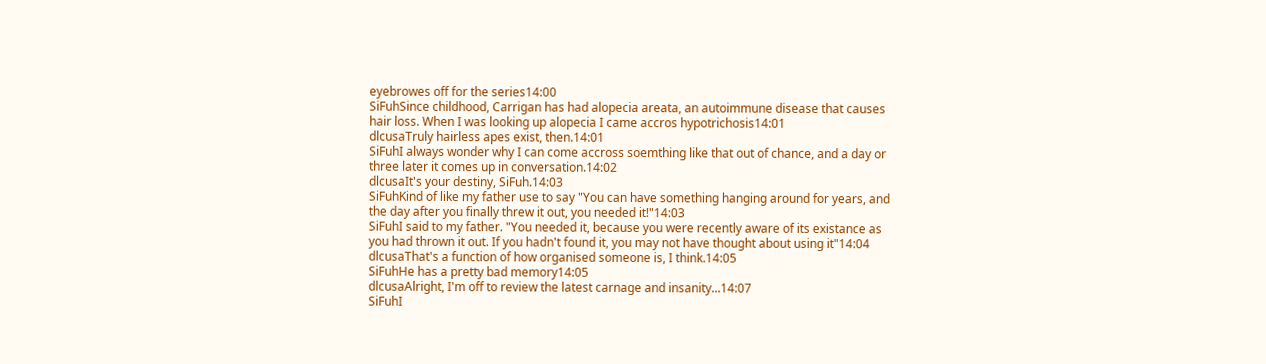eyebrowes off for the series14:00
SiFuhSince childhood, Carrigan has had alopecia areata, an autoimmune disease that causes hair loss. When I was looking up alopecia I came accros hypotrichosis14:01
dlcusaTruly hairless apes exist, then.14:01
SiFuhI always wonder why I can come accross soemthing like that out of chance, and a day or three later it comes up in conversation.14:02
dlcusaIt's your destiny, SiFuh.14:03
SiFuhKind of like my father use to say "You can have something hanging around for years, and the day after you finally threw it out, you needed it!"14:03
SiFuhI said to my father. "You needed it, because you were recently aware of its existance as you had thrown it out. If you hadn't found it, you may not have thought about using it"14:04
dlcusaThat's a function of how organised someone is, I think.14:05
SiFuhHe has a pretty bad memory14:05
dlcusaAlright, I'm off to review the latest carnage and insanity...14:07
SiFuhI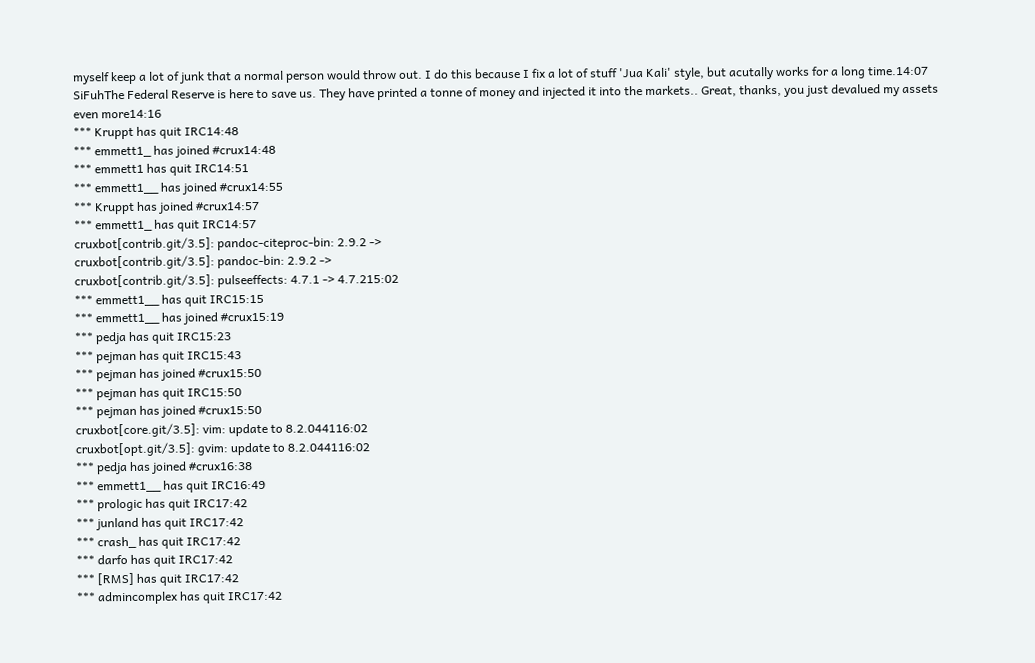myself keep a lot of junk that a normal person would throw out. I do this because I fix a lot of stuff 'Jua Kali' style, but acutally works for a long time.14:07
SiFuhThe Federal Reserve is here to save us. They have printed a tonne of money and injected it into the markets.. Great, thanks, you just devalued my assets even more14:16
*** Kruppt has quit IRC14:48
*** emmett1_ has joined #crux14:48
*** emmett1 has quit IRC14:51
*** emmett1__ has joined #crux14:55
*** Kruppt has joined #crux14:57
*** emmett1_ has quit IRC14:57
cruxbot[contrib.git/3.5]: pandoc-citeproc-bin: 2.9.2 ->
cruxbot[contrib.git/3.5]: pandoc-bin: 2.9.2 ->
cruxbot[contrib.git/3.5]: pulseeffects: 4.7.1 -> 4.7.215:02
*** emmett1__ has quit IRC15:15
*** emmett1__ has joined #crux15:19
*** pedja has quit IRC15:23
*** pejman has quit IRC15:43
*** pejman has joined #crux15:50
*** pejman has quit IRC15:50
*** pejman has joined #crux15:50
cruxbot[core.git/3.5]: vim: update to 8.2.044116:02
cruxbot[opt.git/3.5]: gvim: update to 8.2.044116:02
*** pedja has joined #crux16:38
*** emmett1__ has quit IRC16:49
*** prologic has quit IRC17:42
*** junland has quit IRC17:42
*** crash_ has quit IRC17:42
*** darfo has quit IRC17:42
*** [RMS] has quit IRC17:42
*** admincomplex has quit IRC17:42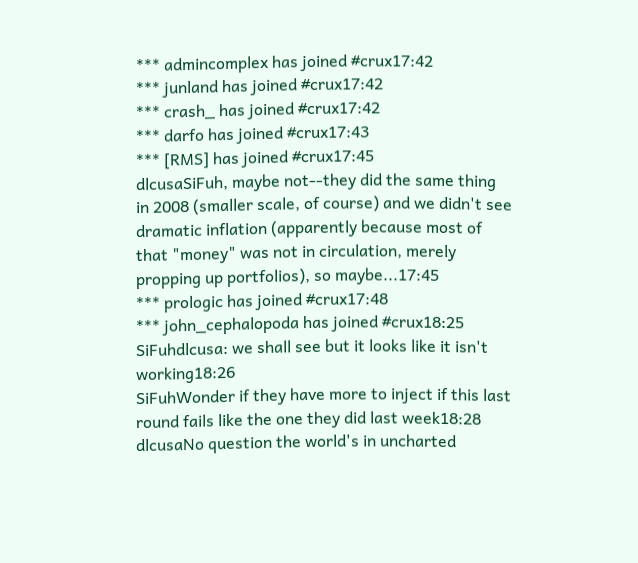*** admincomplex has joined #crux17:42
*** junland has joined #crux17:42
*** crash_ has joined #crux17:42
*** darfo has joined #crux17:43
*** [RMS] has joined #crux17:45
dlcusaSiFuh, maybe not--they did the same thing in 2008 (smaller scale, of course) and we didn't see dramatic inflation (apparently because most of that "money" was not in circulation, merely propping up portfolios), so maybe...17:45
*** prologic has joined #crux17:48
*** john_cephalopoda has joined #crux18:25
SiFuhdlcusa: we shall see but it looks like it isn't working18:26
SiFuhWonder if they have more to inject if this last round fails like the one they did last week18:28
dlcusaNo question the world's in uncharted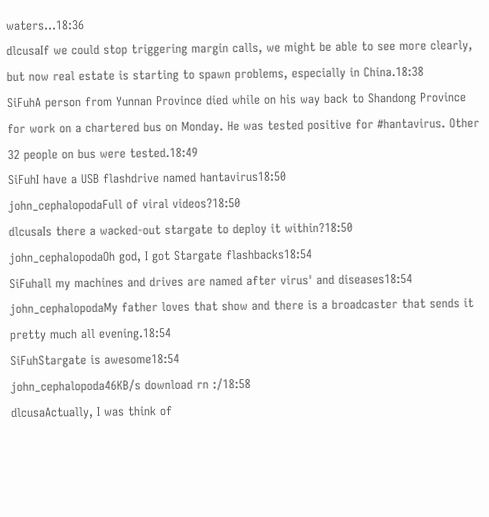waters...18:36
dlcusaIf we could stop triggering margin calls, we might be able to see more clearly, but now real estate is starting to spawn problems, especially in China.18:38
SiFuhA person from Yunnan Province died while on his way back to Shandong Province for work on a chartered bus on Monday. He was tested positive for #hantavirus. Other 32 people on bus were tested.18:49
SiFuhI have a USB flashdrive named hantavirus18:50
john_cephalopodaFull of viral videos?18:50
dlcusaIs there a wacked-out stargate to deploy it within?18:50
john_cephalopodaOh god, I got Stargate flashbacks18:54
SiFuhall my machines and drives are named after virus' and diseases18:54
john_cephalopodaMy father loves that show and there is a broadcaster that sends it pretty much all evening.18:54
SiFuhStargate is awesome18:54
john_cephalopoda46KB/s download rn :/18:58
dlcusaActually, I was think of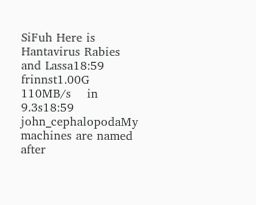SiFuh Here is Hantavirus Rabies and Lassa18:59
frinnst1.00G   110MB/s    in 9.3s18:59
john_cephalopodaMy machines are named after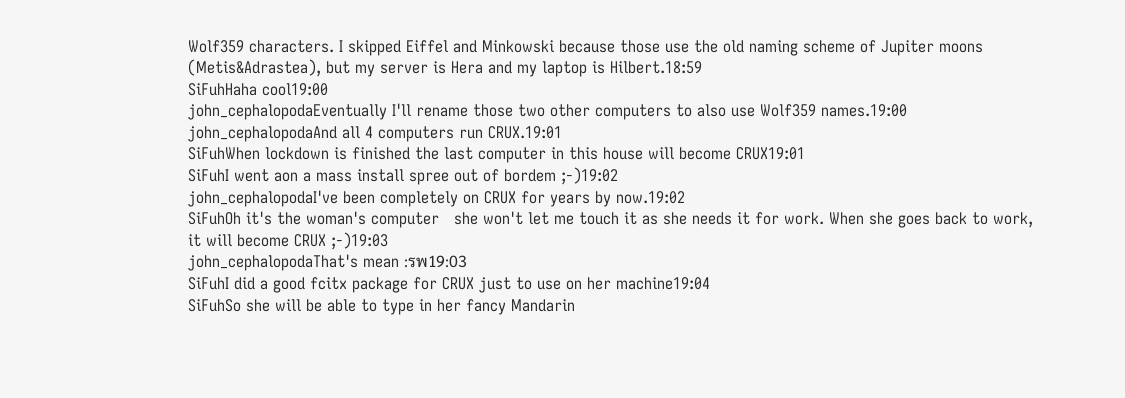Wolf359 characters. I skipped Eiffel and Minkowski because those use the old naming scheme of Jupiter moons (Metis&Adrastea), but my server is Hera and my laptop is Hilbert.18:59
SiFuhHaha cool19:00
john_cephalopodaEventually I'll rename those two other computers to also use Wolf359 names.19:00
john_cephalopodaAnd all 4 computers run CRUX.19:01
SiFuhWhen lockdown is finished the last computer in this house will become CRUX19:01
SiFuhI went aon a mass install spree out of bordem ;-)19:02
john_cephalopodaI've been completely on CRUX for years by now.19:02
SiFuhOh it's the woman's computer   she won't let me touch it as she needs it for work. When she goes back to work, it will become CRUX ;-)19:03
john_cephalopodaThat's mean :รพ19:03
SiFuhI did a good fcitx package for CRUX just to use on her machine19:04
SiFuhSo she will be able to type in her fancy Mandarin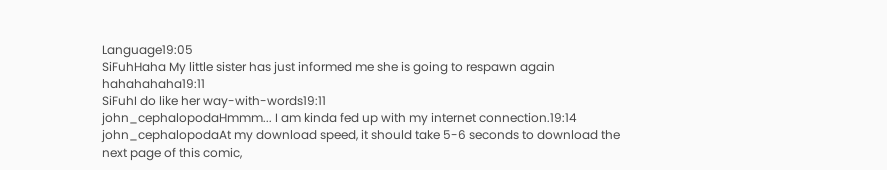Language19:05
SiFuhHaha My little sister has just informed me she is going to respawn again hahahahaha19:11
SiFuhI do like her way-with-words19:11
john_cephalopodaHmmm... I am kinda fed up with my internet connection.19:14
john_cephalopodaAt my download speed, it should take 5-6 seconds to download the next page of this comic,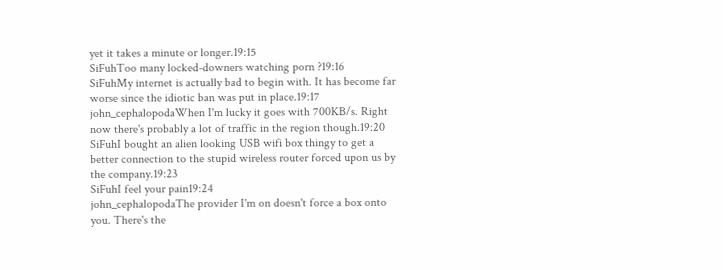yet it takes a minute or longer.19:15
SiFuhToo many locked-downers watching porn ?19:16
SiFuhMy internet is actually bad to begin with. It has become far worse since the idiotic ban was put in place.19:17
john_cephalopodaWhen I'm lucky it goes with 700KB/s. Right now there's probably a lot of traffic in the region though.19:20
SiFuhI bought an alien looking USB wifi box thingy to get a better connection to the stupid wireless router forced upon us by the company.19:23
SiFuhI feel your pain19:24
john_cephalopodaThe provider I'm on doesn't force a box onto you. There's the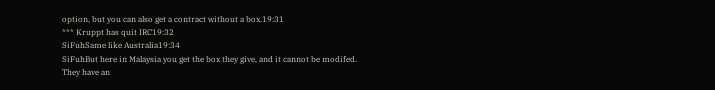option, but you can also get a contract without a box.19:31
*** Kruppt has quit IRC19:32
SiFuhSame like Australia19:34
SiFuhBut here in Malaysia you get the box they give, and it cannot be modifed. They have an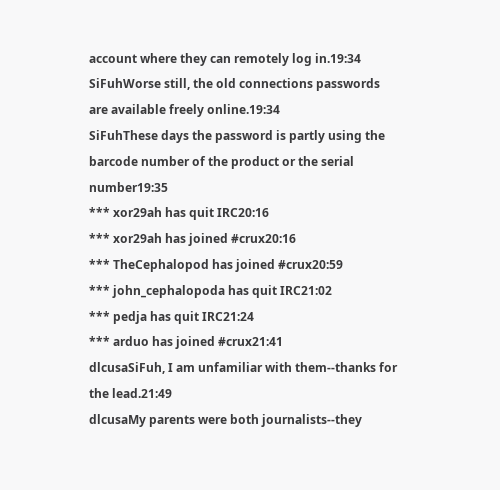account where they can remotely log in.19:34
SiFuhWorse still, the old connections passwords are available freely online.19:34
SiFuhThese days the password is partly using the barcode number of the product or the serial number19:35
*** xor29ah has quit IRC20:16
*** xor29ah has joined #crux20:16
*** TheCephalopod has joined #crux20:59
*** john_cephalopoda has quit IRC21:02
*** pedja has quit IRC21:24
*** arduo has joined #crux21:41
dlcusaSiFuh, I am unfamiliar with them--thanks for the lead.21:49
dlcusaMy parents were both journalists--they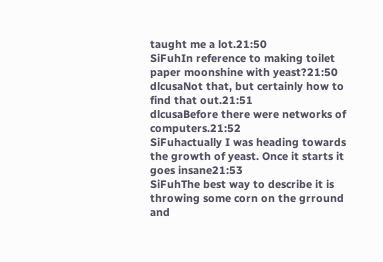taught me a lot.21:50
SiFuhIn reference to making toilet paper moonshine with yeast?21:50
dlcusaNot that, but certainly how to find that out.21:51
dlcusaBefore there were networks of computers.21:52
SiFuhactually I was heading towards the growth of yeast. Once it starts it goes insane21:53
SiFuhThe best way to describe it is throwing some corn on the grround and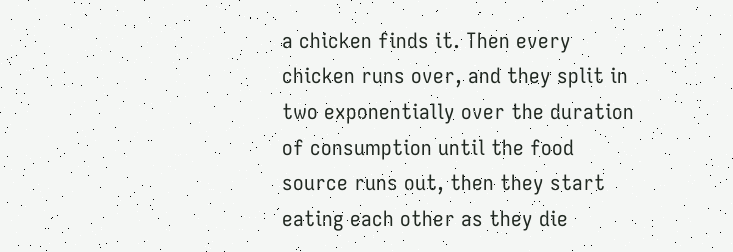a chicken finds it. Then every chicken runs over, and they split in two exponentially over the duration of consumption until the food source runs out, then they start eating each other as they die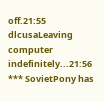off.21:55
dlcusaLeaving computer indefinitely...21:56
*** SovietPony has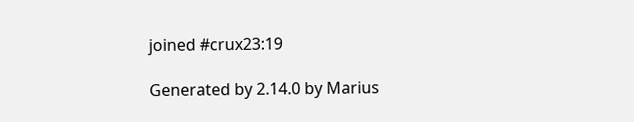joined #crux23:19

Generated by 2.14.0 by Marius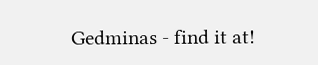Gedminas - find it at!